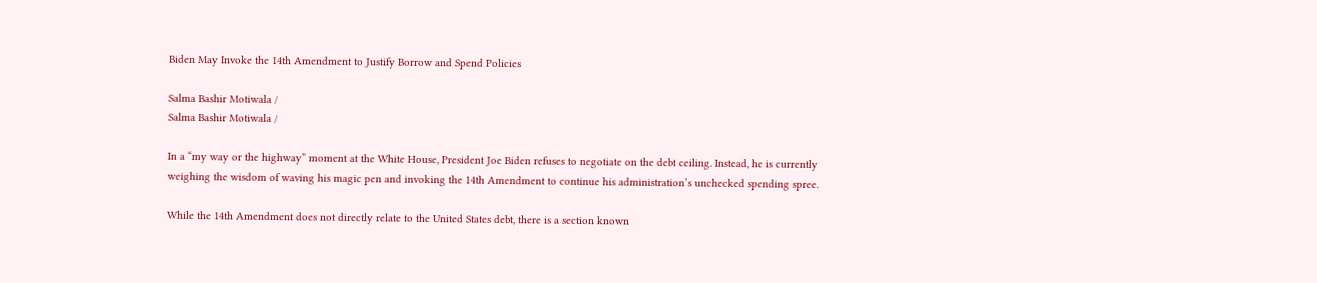Biden May Invoke the 14th Amendment to Justify Borrow and Spend Policies

Salma Bashir Motiwala /
Salma Bashir Motiwala /

In a “my way or the highway” moment at the White House, President Joe Biden refuses to negotiate on the debt ceiling. Instead, he is currently weighing the wisdom of waving his magic pen and invoking the 14th Amendment to continue his administration’s unchecked spending spree.

While the 14th Amendment does not directly relate to the United States debt, there is a section known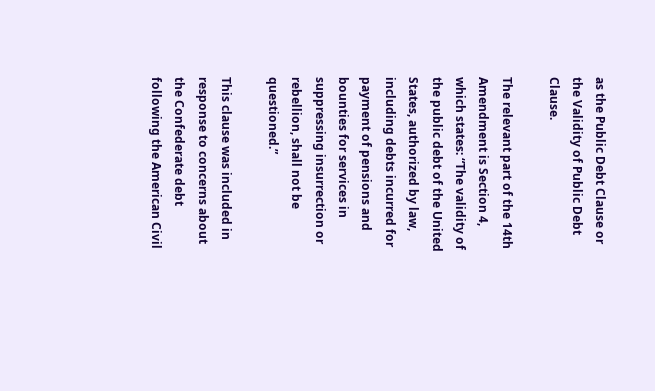as the Public Debt Clause or the Validity of Public Debt Clause.

The relevant part of the 14th Amendment is Section 4, which states: “The validity of the public debt of the United States, authorized by law, including debts incurred for payment of pensions and bounties for services in suppressing insurrection or rebellion, shall not be questioned.”

This clause was included in response to concerns about the Confederate debt following the American Civil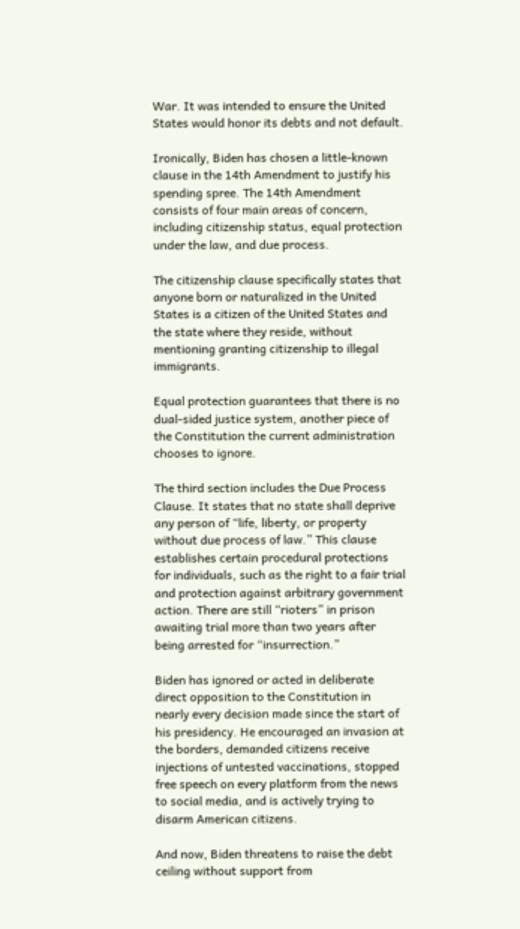War. It was intended to ensure the United States would honor its debts and not default.

Ironically, Biden has chosen a little-known clause in the 14th Amendment to justify his spending spree. The 14th Amendment consists of four main areas of concern, including citizenship status, equal protection under the law, and due process.

The citizenship clause specifically states that anyone born or naturalized in the United States is a citizen of the United States and the state where they reside, without mentioning granting citizenship to illegal immigrants.

Equal protection guarantees that there is no dual-sided justice system, another piece of the Constitution the current administration chooses to ignore.

The third section includes the Due Process Clause. It states that no state shall deprive any person of “life, liberty, or property without due process of law.” This clause establishes certain procedural protections for individuals, such as the right to a fair trial and protection against arbitrary government action. There are still “rioters” in prison awaiting trial more than two years after being arrested for “insurrection.”

Biden has ignored or acted in deliberate direct opposition to the Constitution in nearly every decision made since the start of his presidency. He encouraged an invasion at the borders, demanded citizens receive injections of untested vaccinations, stopped free speech on every platform from the news to social media, and is actively trying to disarm American citizens.

And now, Biden threatens to raise the debt ceiling without support from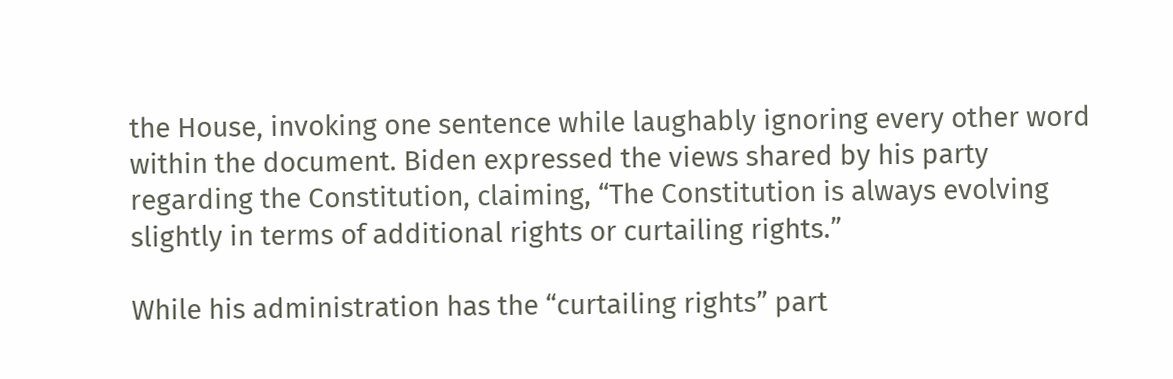the House, invoking one sentence while laughably ignoring every other word within the document. Biden expressed the views shared by his party regarding the Constitution, claiming, “The Constitution is always evolving slightly in terms of additional rights or curtailing rights.”

While his administration has the “curtailing rights” part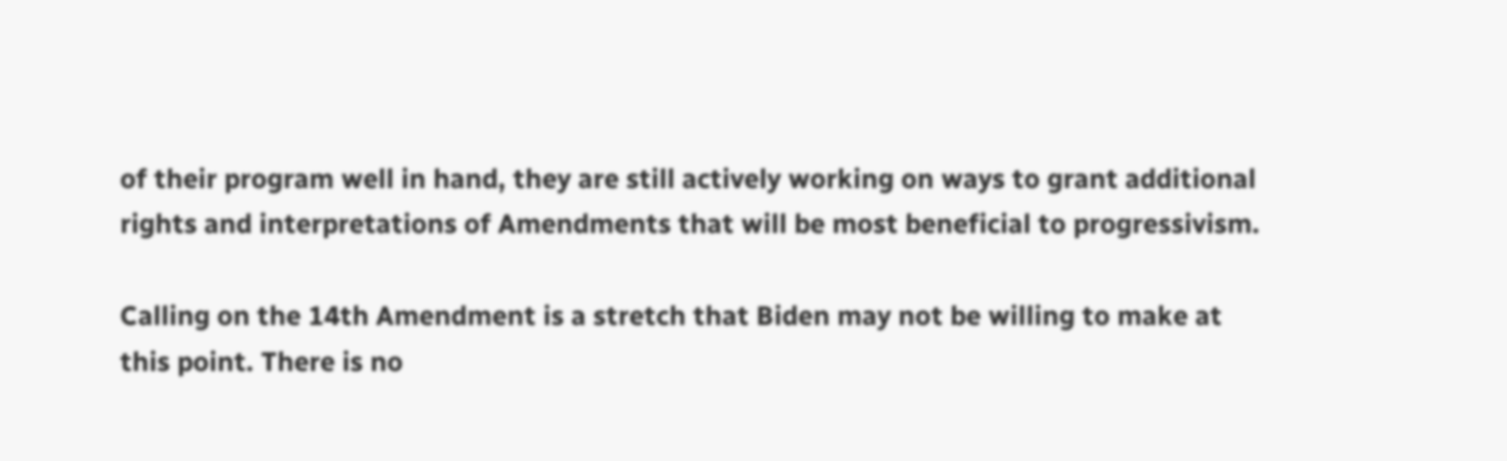of their program well in hand, they are still actively working on ways to grant additional rights and interpretations of Amendments that will be most beneficial to progressivism.

Calling on the 14th Amendment is a stretch that Biden may not be willing to make at this point. There is no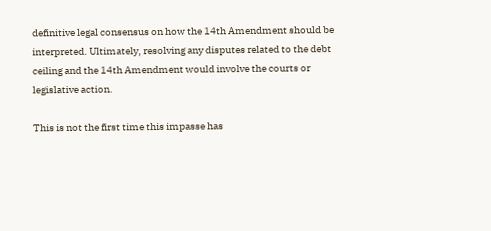definitive legal consensus on how the 14th Amendment should be interpreted. Ultimately, resolving any disputes related to the debt ceiling and the 14th Amendment would involve the courts or legislative action.

This is not the first time this impasse has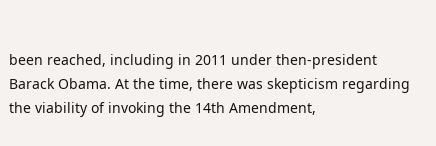been reached, including in 2011 under then-president Barack Obama. At the time, there was skepticism regarding the viability of invoking the 14th Amendment,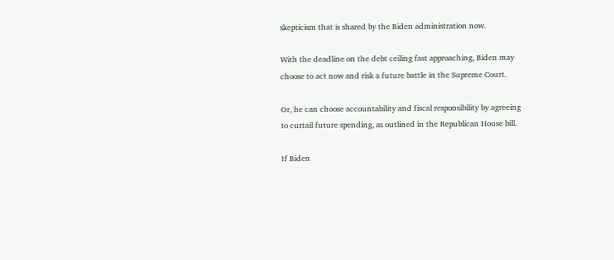skepticism that is shared by the Biden administration now.

With the deadline on the debt ceiling fast approaching, Biden may choose to act now and risk a future battle in the Supreme Court.

Or, he can choose accountability and fiscal responsibility by agreeing to curtail future spending, as outlined in the Republican House bill.

If Biden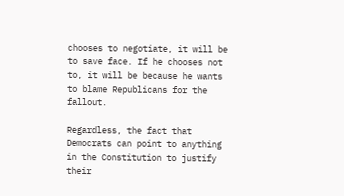chooses to negotiate, it will be to save face. If he chooses not to, it will be because he wants to blame Republicans for the fallout.

Regardless, the fact that Democrats can point to anything in the Constitution to justify their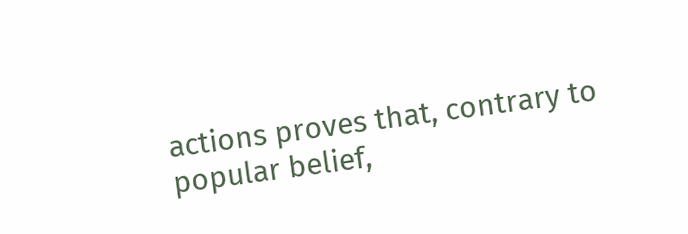actions proves that, contrary to popular belief,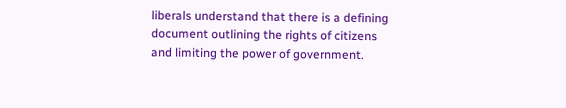liberals understand that there is a defining document outlining the rights of citizens and limiting the power of government.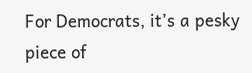For Democrats, it’s a pesky piece of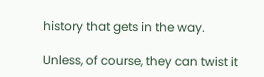history that gets in the way.

Unless, of course, they can twist it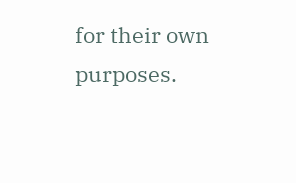for their own purposes.